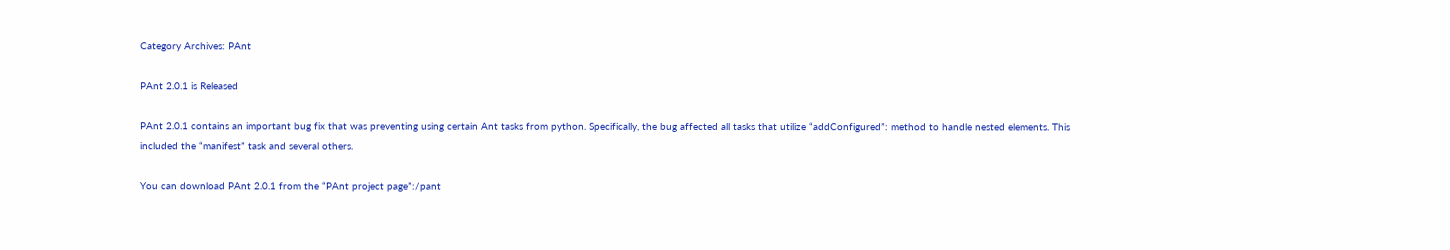Category Archives: PAnt

PAnt 2.0.1 is Released

PAnt 2.0.1 contains an important bug fix that was preventing using certain Ant tasks from python. Specifically, the bug affected all tasks that utilize “addConfigured”: method to handle nested elements. This included the “manifest” task and several others.

You can download PAnt 2.0.1 from the “PAnt project page”:/pant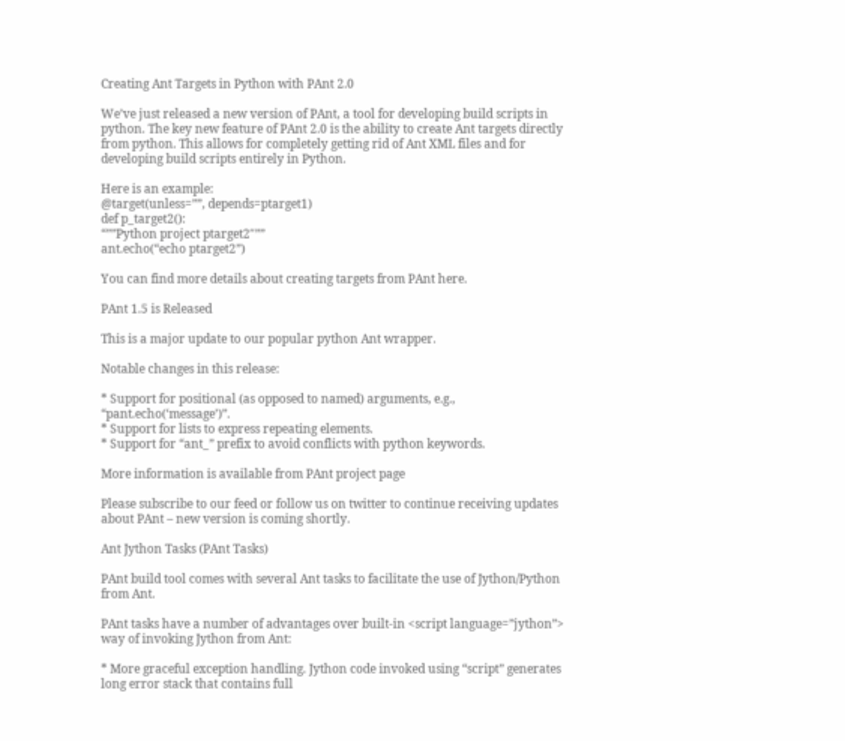Creating Ant Targets in Python with PAnt 2.0

We’ve just released a new version of PAnt, a tool for developing build scripts in python. The key new feature of PAnt 2.0 is the ability to create Ant targets directly from python. This allows for completely getting rid of Ant XML files and for developing build scripts entirely in Python.

Here is an example:
@target(unless=””, depends=ptarget1)
def p_target2():
“””Python project ptarget2″””
ant.echo(“echo ptarget2”)

You can find more details about creating targets from PAnt here.

PAnt 1.5 is Released

This is a major update to our popular python Ant wrapper.

Notable changes in this release:

* Support for positional (as opposed to named) arguments, e.g., “pant.echo(‘message’)”.
* Support for lists to express repeating elements.
* Support for “ant_” prefix to avoid conflicts with python keywords.

More information is available from PAnt project page

Please subscribe to our feed or follow us on twitter to continue receiving updates about PAnt – new version is coming shortly.

Ant Jython Tasks (PAnt Tasks)

PAnt build tool comes with several Ant tasks to facilitate the use of Jython/Python from Ant.

PAnt tasks have a number of advantages over built-in <script language=”jython”> way of invoking Jython from Ant:

* More graceful exception handling. Jython code invoked using “script” generates long error stack that contains full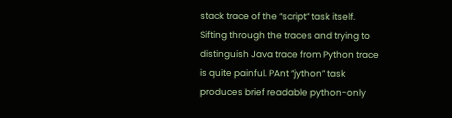stack trace of the “script” task itself. Sifting through the traces and trying to distinguish Java trace from Python trace is quite painful. PAnt “jython” task produces brief readable python-only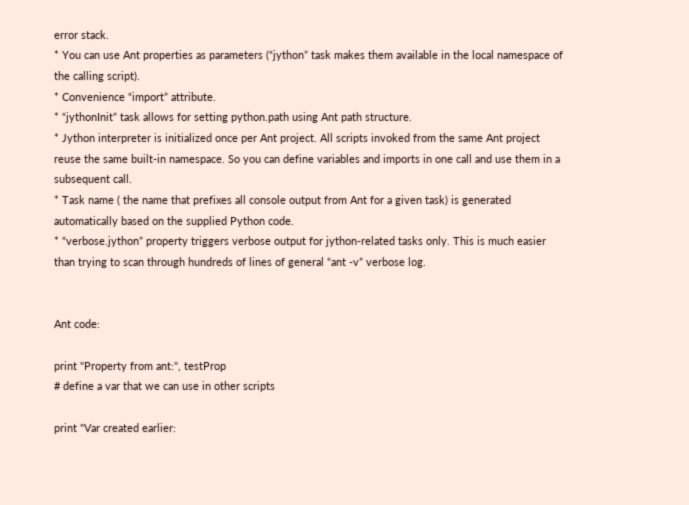error stack.
* You can use Ant properties as parameters (“jython” task makes them available in the local namespace of the calling script).
* Convenience “import” attribute.
* “jythonInit” task allows for setting python.path using Ant path structure.
* Jython interpreter is initialized once per Ant project. All scripts invoked from the same Ant project reuse the same built-in namespace. So you can define variables and imports in one call and use them in a subsequent call.
* Task name ( the name that prefixes all console output from Ant for a given task) is generated automatically based on the supplied Python code.
* “verbose.jython” property triggers verbose output for jython-related tasks only. This is much easier than trying to scan through hundreds of lines of general “ant -v” verbose log.


Ant code:

print "Property from ant:", testProp
# define a var that we can use in other scripts

print "Var created earlier: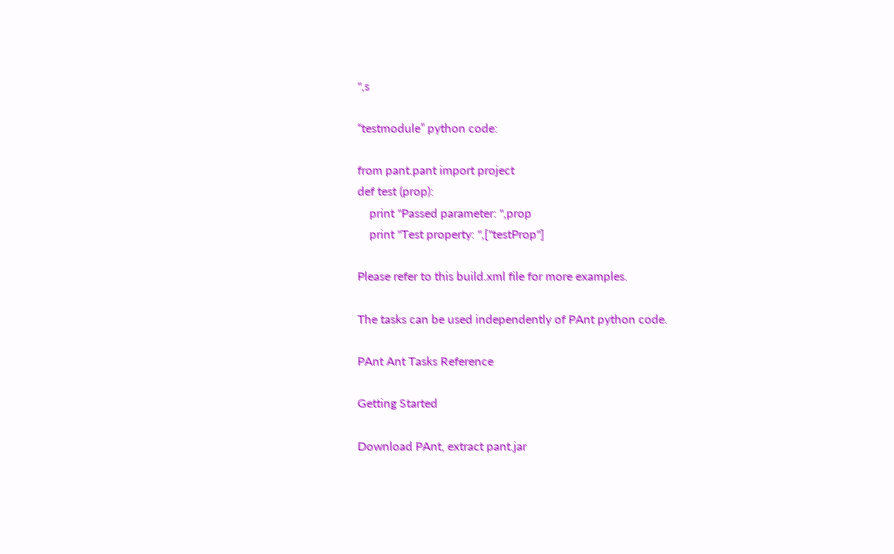",s

“testmodule” python code:

from pant.pant import project
def test (prop):
    print "Passed parameter: ",prop
    print "Test property: ",["testProp"]

Please refer to this build.xml file for more examples.

The tasks can be used independently of PAnt python code.

PAnt Ant Tasks Reference

Getting Started

Download PAnt, extract pant.jar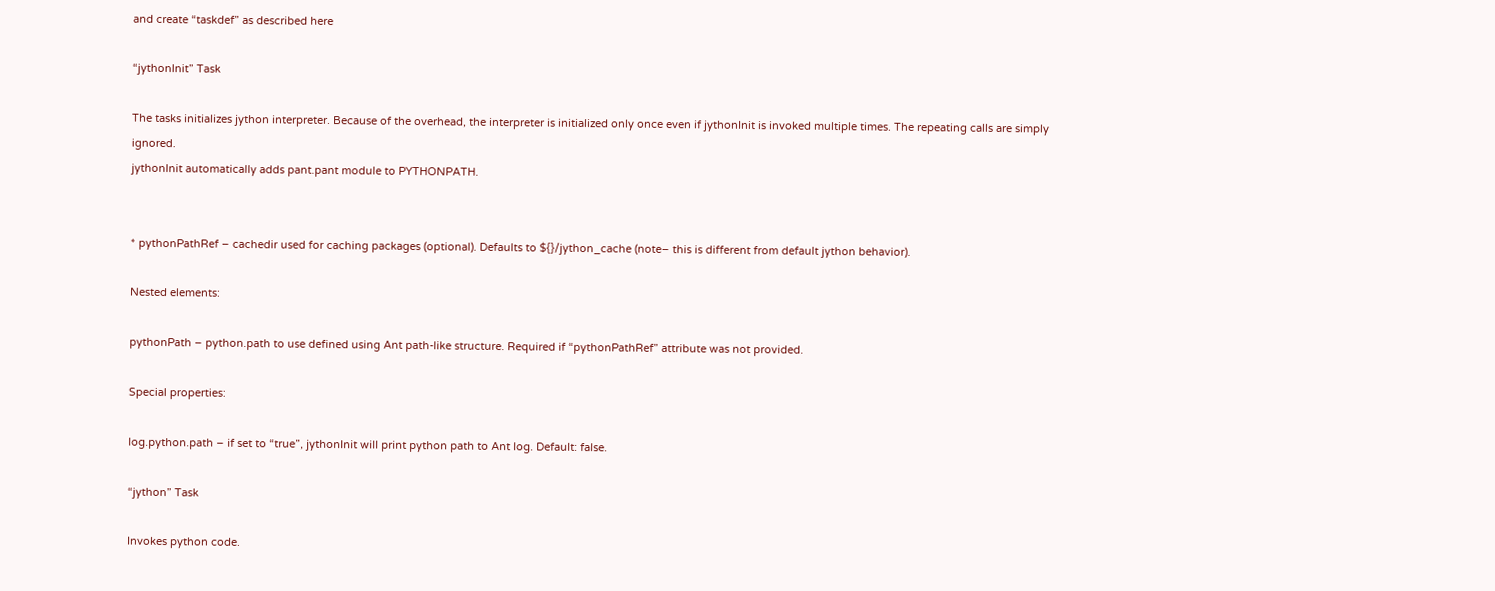and create “taskdef” as described here

“jythonInit” Task

The tasks initializes jython interpreter. Because of the overhead, the interpreter is initialized only once even if jythonInit is invoked multiple times. The repeating calls are simply ignored.
jythonInit automatically adds pant.pant module to PYTHONPATH.


* pythonPathRef – cachedir used for caching packages (optional). Defaults to ${}/jython_cache (note– this is different from default jython behavior).

Nested elements:

pythonPath – python.path to use defined using Ant path-like structure. Required if “pythonPathRef” attribute was not provided.

Special properties:

log.python.path – if set to “true”, jythonInit will print python path to Ant log. Default: false.

“jython” Task

Invokes python code.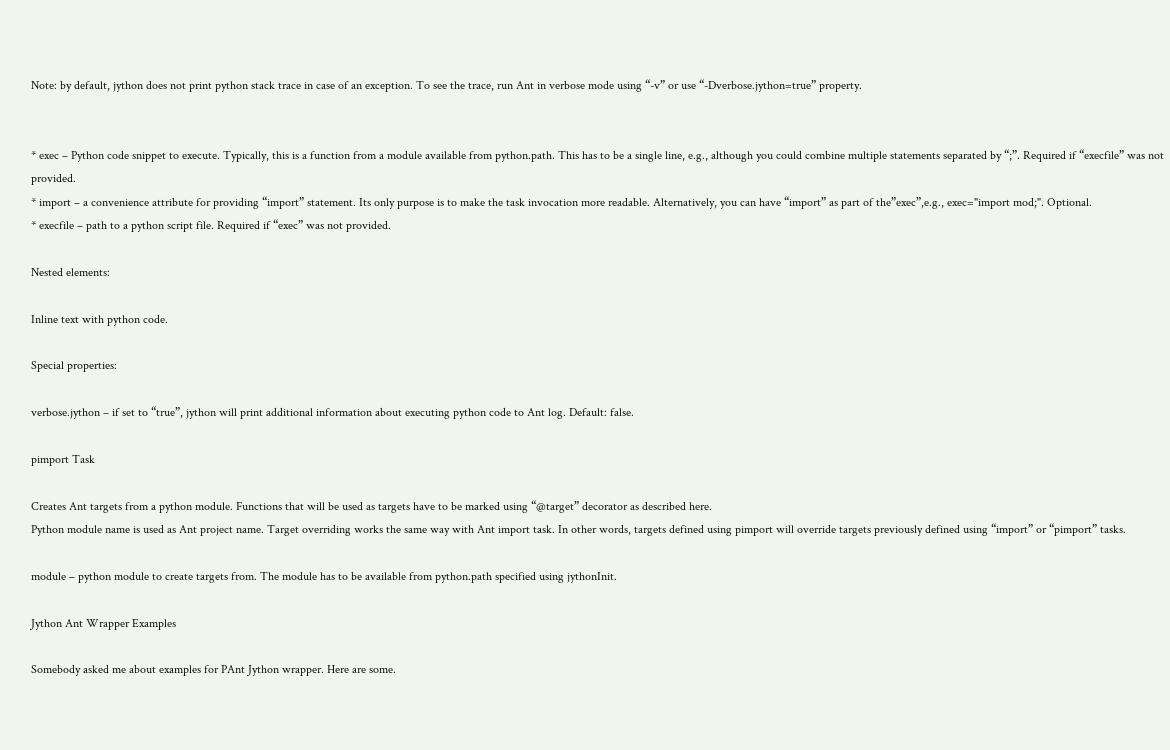Note: by default, jython does not print python stack trace in case of an exception. To see the trace, run Ant in verbose mode using “-v” or use “-Dverbose.jython=true” property.


* exec – Python code snippet to execute. Typically, this is a function from a module available from python.path. This has to be a single line, e.g., although you could combine multiple statements separated by “;”. Required if “execfile” was not provided.
* import – a convenience attribute for providing “import” statement. Its only purpose is to make the task invocation more readable. Alternatively, you can have “import” as part of the”exec”,e.g., exec="import mod;". Optional.
* execfile – path to a python script file. Required if “exec” was not provided.

Nested elements:

Inline text with python code.

Special properties:

verbose.jython – if set to “true”, jython will print additional information about executing python code to Ant log. Default: false.

pimport Task

Creates Ant targets from a python module. Functions that will be used as targets have to be marked using “@target” decorator as described here.
Python module name is used as Ant project name. Target overriding works the same way with Ant import task. In other words, targets defined using pimport will override targets previously defined using “import” or “pimport” tasks.

module – python module to create targets from. The module has to be available from python.path specified using jythonInit.

Jython Ant Wrapper Examples

Somebody asked me about examples for PAnt Jython wrapper. Here are some.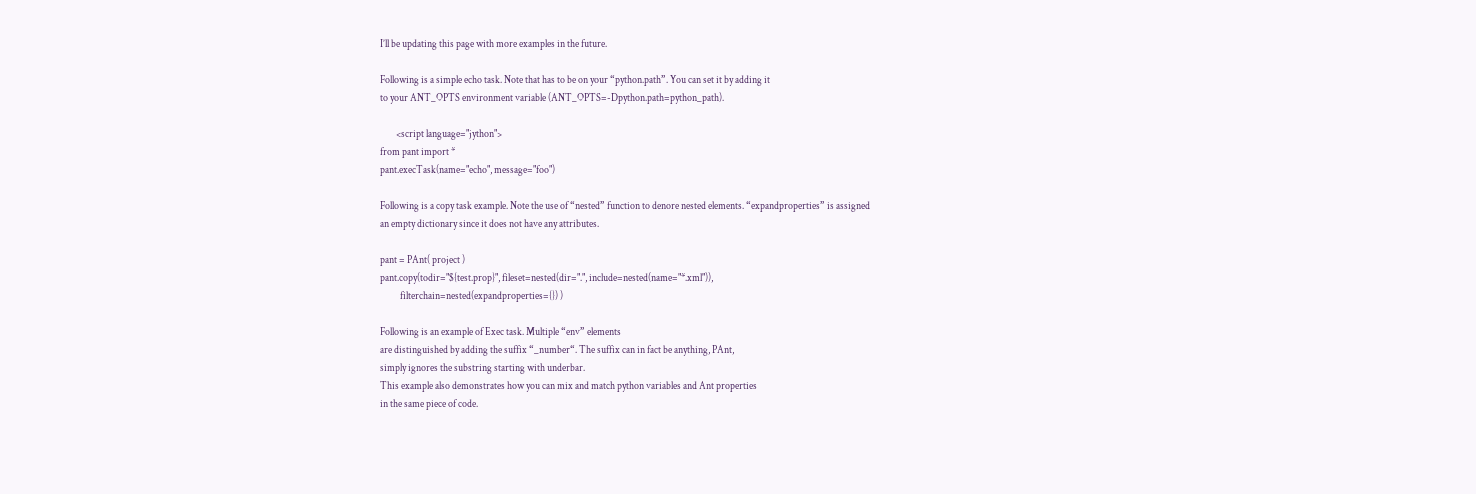I’ll be updating this page with more examples in the future.

Following is a simple echo task. Note that has to be on your “python.path”. You can set it by adding it
to your ANT_OPTS environment variable (ANT_OPTS=-Dpython.path=python_path).

        <script language="jython">
from pant import *
pant.execTask(name="echo", message="foo")

Following is a copy task example. Note the use of “nested” function to denore nested elements. “expandproperties” is assigned
an empty dictionary since it does not have any attributes.

pant = PAnt( project )
pant.copy(todir="${test.prop}", fileset=nested(dir=".", include=nested(name="*.xml")),
          filterchain=nested(expandproperties={}) )

Following is an example of Exec task. Multiple “env” elements
are distinguished by adding the suffix “_number“. The suffix can in fact be anything, PAnt,
simply ignores the substring starting with underbar.
This example also demonstrates how you can mix and match python variables and Ant properties
in the same piece of code.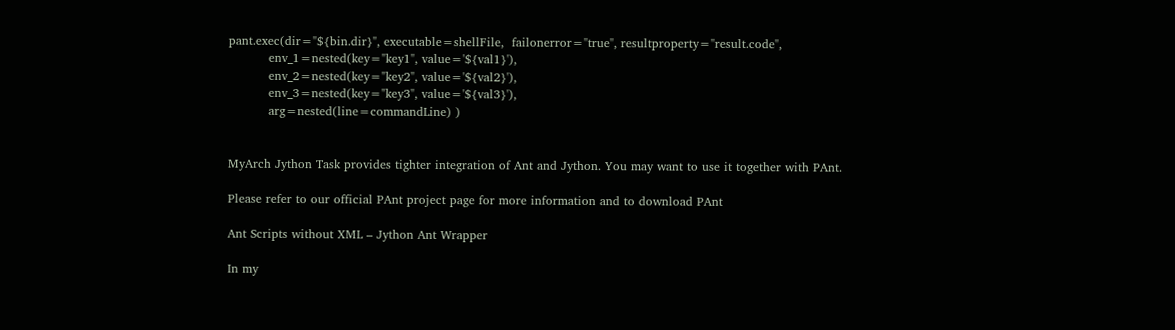pant.exec(dir="${bin.dir}", executable=shellFile,  failonerror="true", resultproperty="result.code",
          env_1=nested(key="key1", value='${val1}'),
          env_2=nested(key="key2", value='${val2}'),
          env_3=nested(key="key3", value='${val3}'),
          arg=nested(line=commandLine) )


MyArch Jython Task provides tighter integration of Ant and Jython. You may want to use it together with PAnt.

Please refer to our official PAnt project page for more information and to download PAnt

Ant Scripts without XML – Jython Ant Wrapper

In my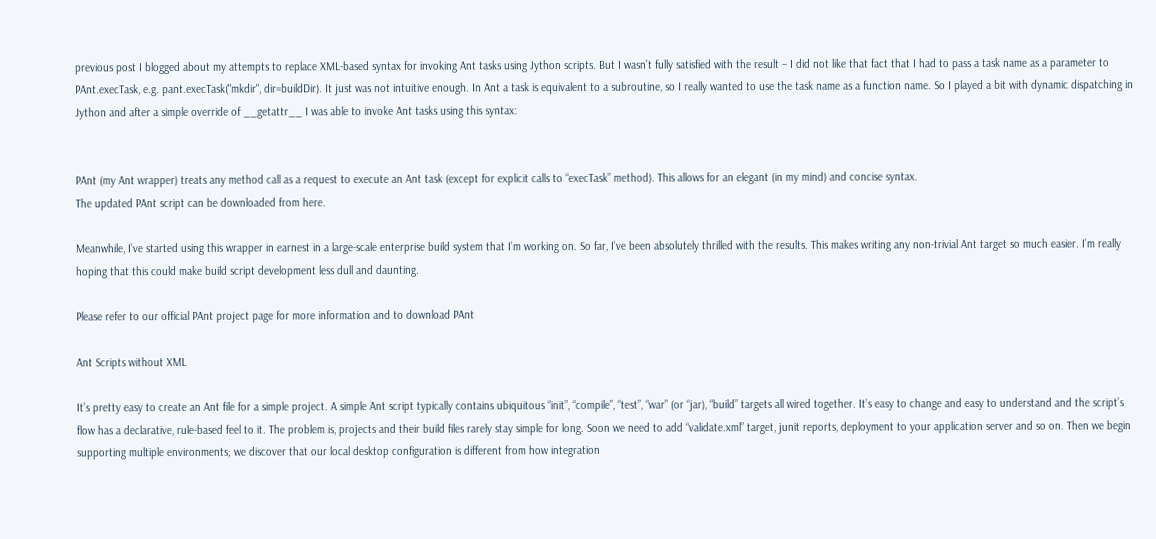previous post I blogged about my attempts to replace XML-based syntax for invoking Ant tasks using Jython scripts. But I wasn’t fully satisfied with the result – I did not like that fact that I had to pass a task name as a parameter to PAnt.execTask, e.g. pant.execTask("mkdir", dir=buildDir). It just was not intuitive enough. In Ant a task is equivalent to a subroutine, so I really wanted to use the task name as a function name. So I played a bit with dynamic dispatching in Jython and after a simple override of __getattr__ I was able to invoke Ant tasks using this syntax:


PAnt (my Ant wrapper) treats any method call as a request to execute an Ant task (except for explicit calls to “execTask” method). This allows for an elegant (in my mind) and concise syntax.
The updated PAnt script can be downloaded from here.

Meanwhile, I’ve started using this wrapper in earnest in a large-scale enterprise build system that I’m working on. So far, I’ve been absolutely thrilled with the results. This makes writing any non-trivial Ant target so much easier. I’m really hoping that this could make build script development less dull and daunting.

Please refer to our official PAnt project page for more information and to download PAnt

Ant Scripts without XML

It’s pretty easy to create an Ant file for a simple project. A simple Ant script typically contains ubiquitous “init”, “compile”, “test”, “war” (or “jar), “build” targets all wired together. It’s easy to change and easy to understand and the script’s flow has a declarative, rule-based feel to it. The problem is, projects and their build files rarely stay simple for long. Soon we need to add “validate.xml” target, junit reports, deployment to your application server and so on. Then we begin supporting multiple environments; we discover that our local desktop configuration is different from how integration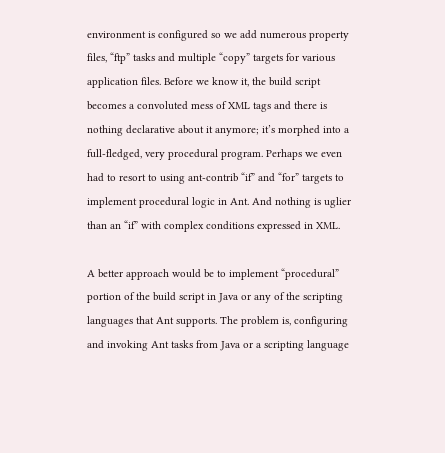environment is configured so we add numerous property files, “ftp” tasks and multiple “copy” targets for various application files. Before we know it, the build script becomes a convoluted mess of XML tags and there is nothing declarative about it anymore; it’s morphed into a full-fledged, very procedural program. Perhaps we even had to resort to using ant-contrib “if” and “for” targets to implement procedural logic in Ant. And nothing is uglier than an “if” with complex conditions expressed in XML.

A better approach would be to implement “procedural” portion of the build script in Java or any of the scripting languages that Ant supports. The problem is, configuring and invoking Ant tasks from Java or a scripting language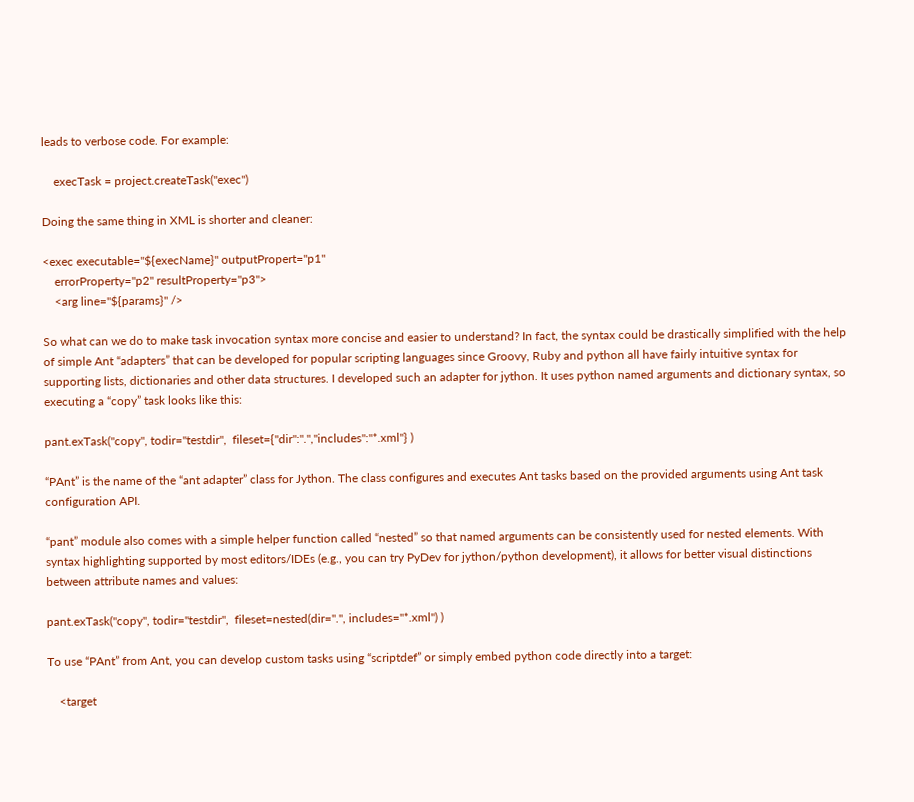leads to verbose code. For example:

    execTask = project.createTask("exec")

Doing the same thing in XML is shorter and cleaner:

<exec executable="${execName}" outputPropert="p1"
    errorProperty="p2" resultProperty="p3">
    <arg line="${params}" />

So what can we do to make task invocation syntax more concise and easier to understand? In fact, the syntax could be drastically simplified with the help of simple Ant “adapters” that can be developed for popular scripting languages since Groovy, Ruby and python all have fairly intuitive syntax for supporting lists, dictionaries and other data structures. I developed such an adapter for jython. It uses python named arguments and dictionary syntax, so executing a “copy” task looks like this:

pant.exTask("copy", todir="testdir",  fileset={"dir":".","includes":"*.xml"} )

“PAnt” is the name of the “ant adapter” class for Jython. The class configures and executes Ant tasks based on the provided arguments using Ant task configuration API.

“pant” module also comes with a simple helper function called “nested” so that named arguments can be consistently used for nested elements. With syntax highlighting supported by most editors/IDEs (e.g., you can try PyDev for jython/python development), it allows for better visual distinctions between attribute names and values:

pant.exTask("copy", todir="testdir",  fileset=nested(dir=".", includes="*.xml") )

To use “PAnt” from Ant, you can develop custom tasks using “scriptdef” or simply embed python code directly into a target:

    <target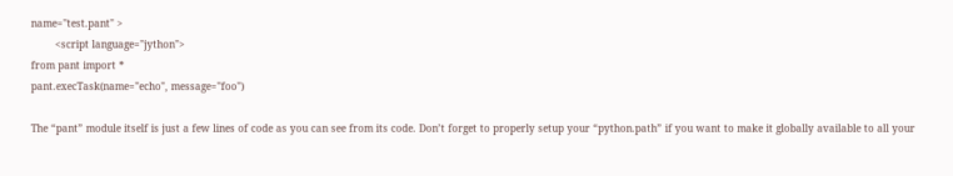name="test.pant" >
        <script language="jython">
from pant import *
pant.execTask(name="echo", message="foo")

The “pant” module itself is just a few lines of code as you can see from its code. Don’t forget to properly setup your “python.path” if you want to make it globally available to all your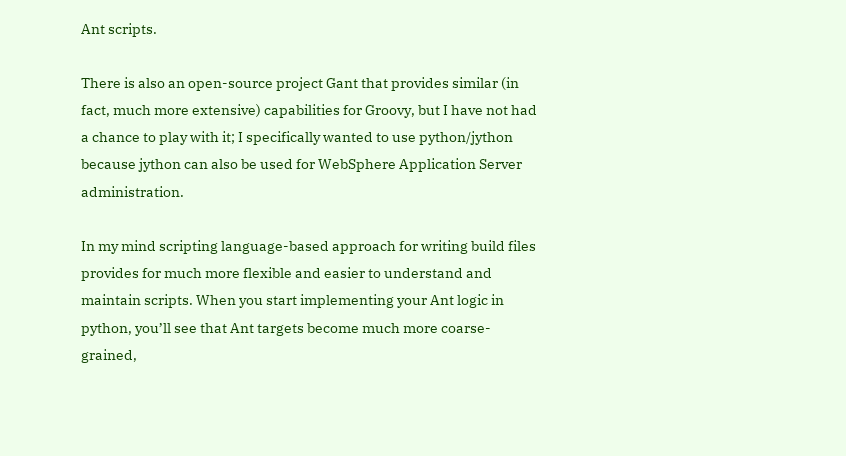Ant scripts.

There is also an open-source project Gant that provides similar (in fact, much more extensive) capabilities for Groovy, but I have not had a chance to play with it; I specifically wanted to use python/jython because jython can also be used for WebSphere Application Server administration.

In my mind scripting language-based approach for writing build files provides for much more flexible and easier to understand and maintain scripts. When you start implementing your Ant logic in python, you’ll see that Ant targets become much more coarse-grained,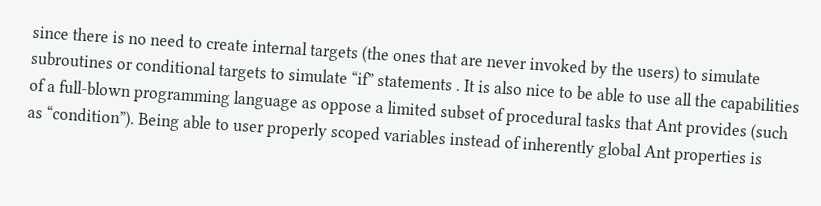since there is no need to create internal targets (the ones that are never invoked by the users) to simulate subroutines or conditional targets to simulate “if” statements . It is also nice to be able to use all the capabilities of a full-blown programming language as oppose a limited subset of procedural tasks that Ant provides (such as “condition”). Being able to user properly scoped variables instead of inherently global Ant properties is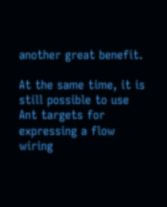another great benefit.

At the same time, it is still possible to use Ant targets for expressing a flow wiring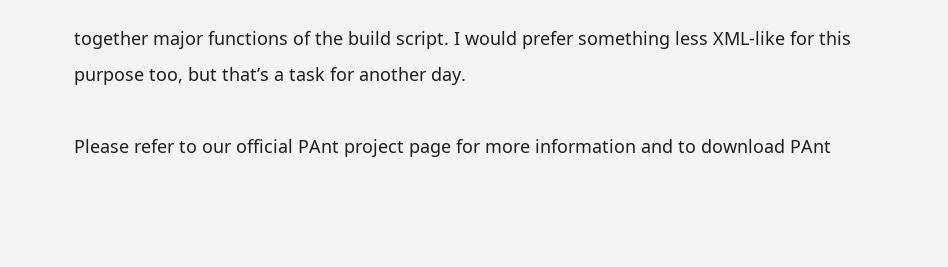together major functions of the build script. I would prefer something less XML-like for this purpose too, but that’s a task for another day.

Please refer to our official PAnt project page for more information and to download PAnt